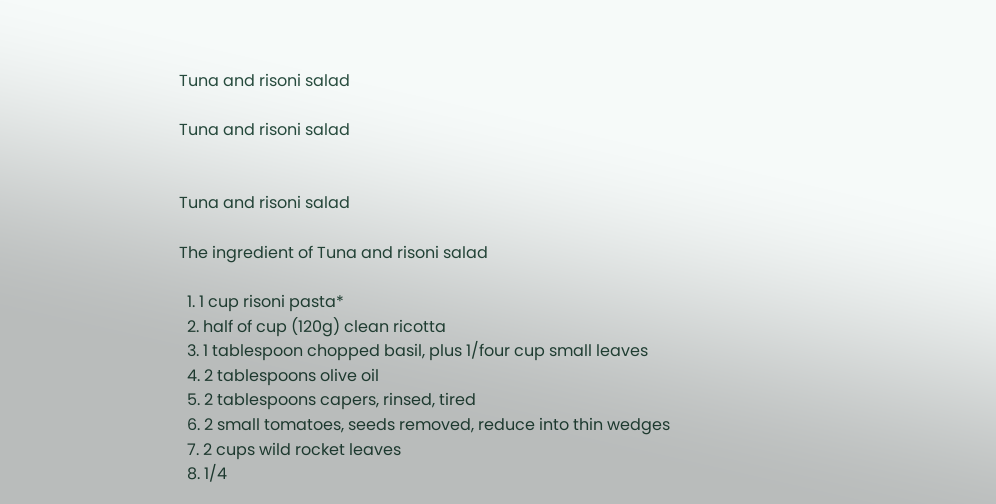Tuna and risoni salad

Tuna and risoni salad


Tuna and risoni salad

The ingredient of Tuna and risoni salad

  1. 1 cup risoni pasta*
  2. half of cup (120g) clean ricotta
  3. 1 tablespoon chopped basil, plus 1/four cup small leaves
  4. 2 tablespoons olive oil
  5. 2 tablespoons capers, rinsed, tired
  6. 2 small tomatoes, seeds removed, reduce into thin wedges
  7. 2 cups wild rocket leaves
  8. 1/4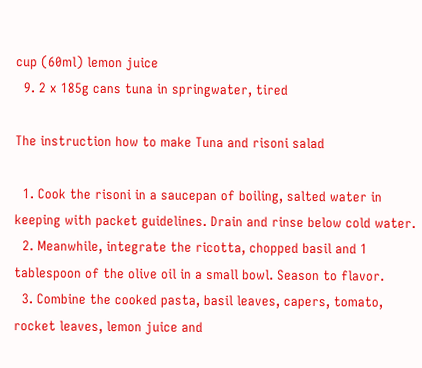cup (60ml) lemon juice
  9. 2 x 185g cans tuna in springwater, tired

The instruction how to make Tuna and risoni salad

  1. Cook the risoni in a saucepan of boiling, salted water in keeping with packet guidelines. Drain and rinse below cold water.
  2. Meanwhile, integrate the ricotta, chopped basil and 1 tablespoon of the olive oil in a small bowl. Season to flavor.
  3. Combine the cooked pasta, basil leaves, capers, tomato, rocket leaves, lemon juice and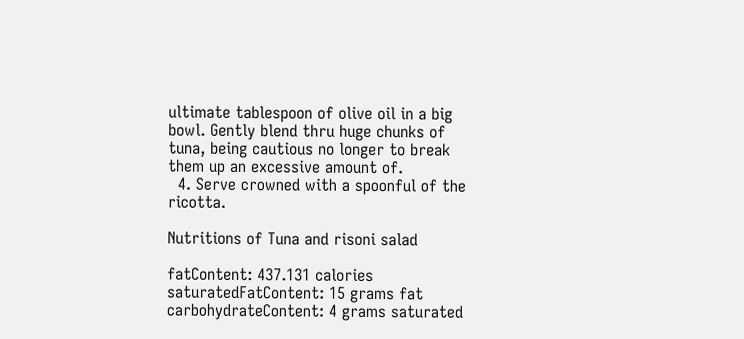ultimate tablespoon of olive oil in a big bowl. Gently blend thru huge chunks of tuna, being cautious no longer to break them up an excessive amount of.
  4. Serve crowned with a spoonful of the ricotta.

Nutritions of Tuna and risoni salad

fatContent: 437.131 calories
saturatedFatContent: 15 grams fat
carbohydrateContent: 4 grams saturated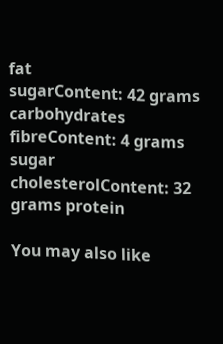fat
sugarContent: 42 grams carbohydrates
fibreContent: 4 grams sugar
cholesterolContent: 32 grams protein

You may also like